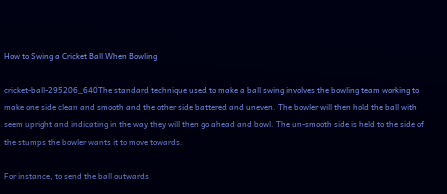How to Swing a Cricket Ball When Bowling

cricket-ball-295206_640The standard technique used to make a ball swing involves the bowling team working to make one side clean and smooth and the other side battered and uneven. The bowler will then hold the ball with seem upright and indicating in the way they will then go ahead and bowl. The un-smooth side is held to the side of the stumps the bowler wants it to move towards.

For instance, to send the ball outwards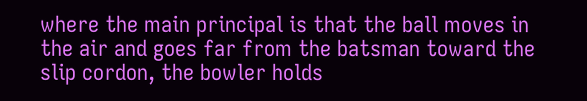where the main principal is that the ball moves in the air and goes far from the batsman toward the slip cordon, the bowler holds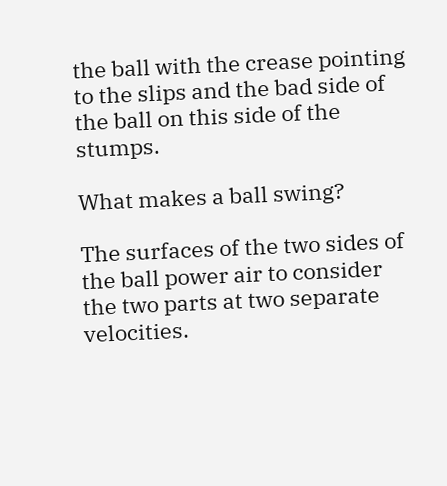the ball with the crease pointing to the slips and the bad side of the ball on this side of the stumps.

What makes a ball swing?

The surfaces of the two sides of the ball power air to consider the two parts at two separate velocities.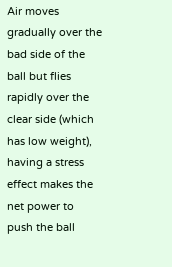Air moves gradually over the bad side of the ball but flies rapidly over the clear side (which has low weight), having a stress effect makes the net power to push the ball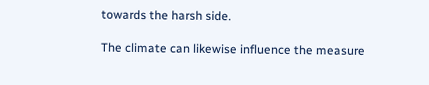towards the harsh side.

The climate can likewise influence the measure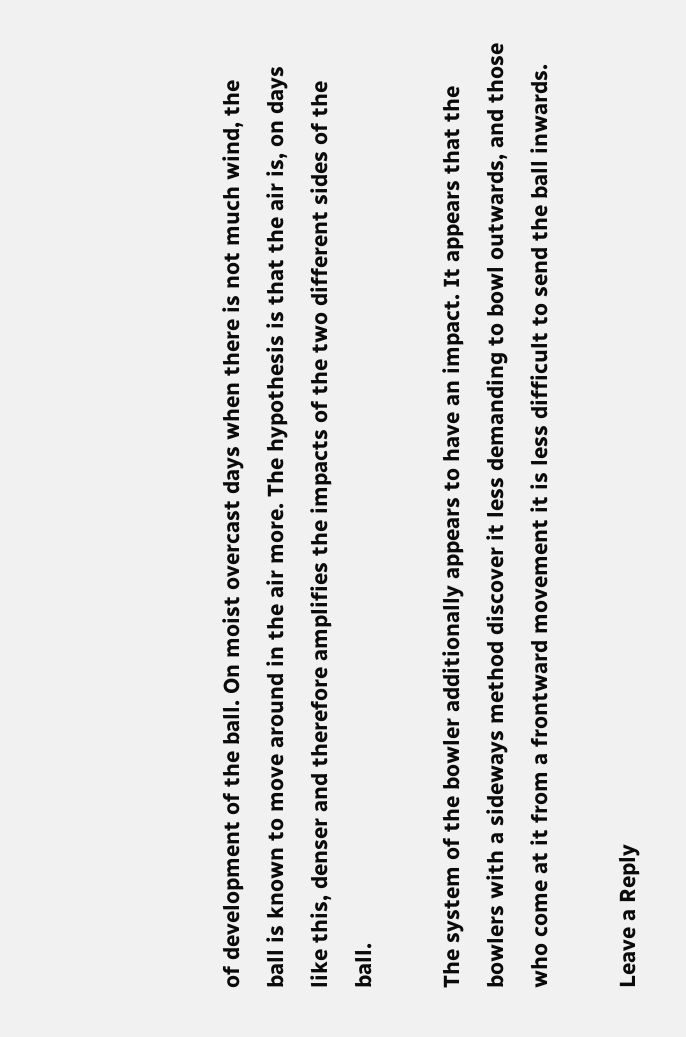of development of the ball. On moist overcast days when there is not much wind, the ball is known to move around in the air more. The hypothesis is that the air is, on days like this, denser and therefore amplifies the impacts of the two different sides of the ball.

The system of the bowler additionally appears to have an impact. It appears that the bowlers with a sideways method discover it less demanding to bowl outwards, and those who come at it from a frontward movement it is less difficult to send the ball inwards.

Leave a Reply